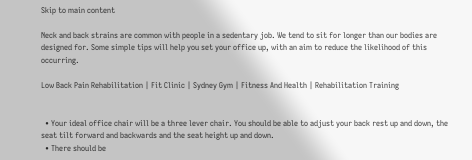Skip to main content

Neck and back strains are common with people in a sedentary job. We tend to sit for longer than our bodies are designed for. Some simple tips will help you set your office up, with an aim to reduce the likelihood of this occurring.

Low Back Pain Rehabilitation | Fit Clinic | Sydney Gym | Fitness And Health | Rehabilitation Training


  • Your ideal office chair will be a three lever chair. You should be able to adjust your back rest up and down, the seat tilt forward and backwards and the seat height up and down.
  • There should be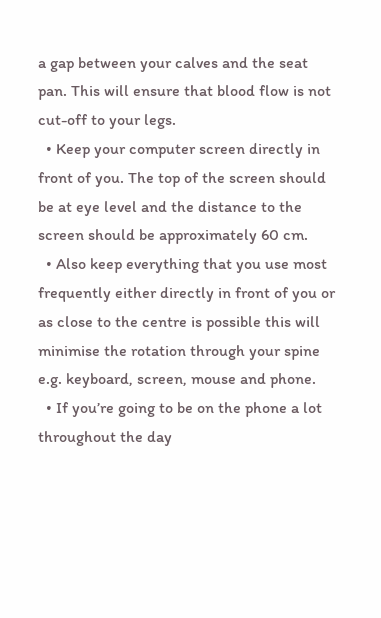a gap between your calves and the seat pan. This will ensure that blood flow is not cut-off to your legs.
  • Keep your computer screen directly in front of you. The top of the screen should be at eye level and the distance to the screen should be approximately 60 cm.
  • Also keep everything that you use most frequently either directly in front of you or as close to the centre is possible this will minimise the rotation through your spine e.g. keyboard, screen, mouse and phone.
  • If you’re going to be on the phone a lot throughout the day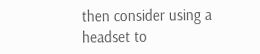then consider using a headset to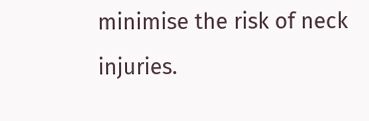minimise the risk of neck injuries.